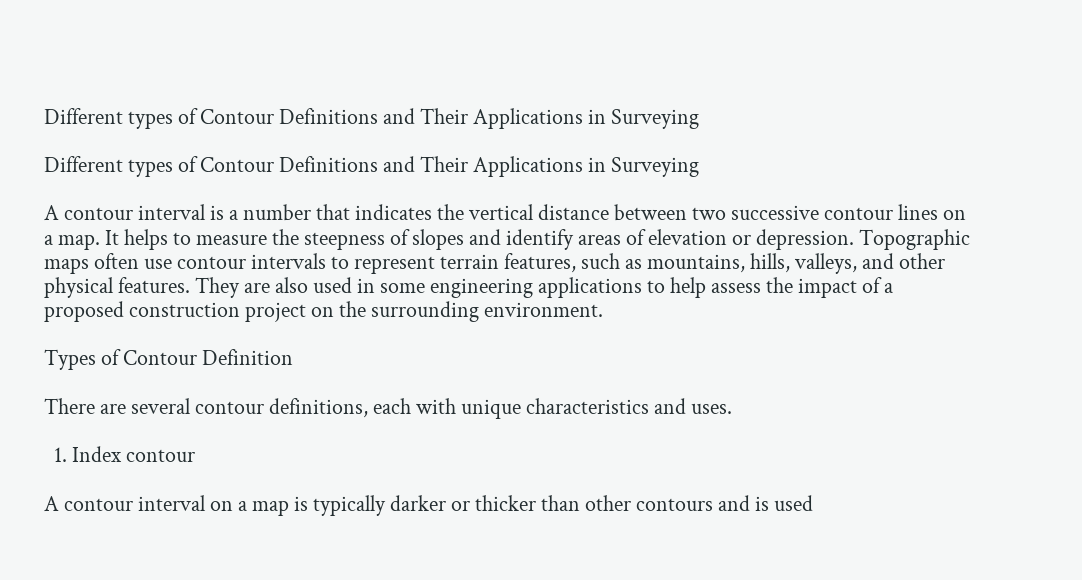Different types of Contour Definitions and Their Applications in Surveying

Different types of Contour Definitions and Their Applications in Surveying

A contour interval is a number that indicates the vertical distance between two successive contour lines on a map. It helps to measure the steepness of slopes and identify areas of elevation or depression. Topographic maps often use contour intervals to represent terrain features, such as mountains, hills, valleys, and other physical features. They are also used in some engineering applications to help assess the impact of a proposed construction project on the surrounding environment.

Types of Contour Definition

There are several contour definitions, each with unique characteristics and uses.

  1. Index contour

A contour interval on a map is typically darker or thicker than other contours and is used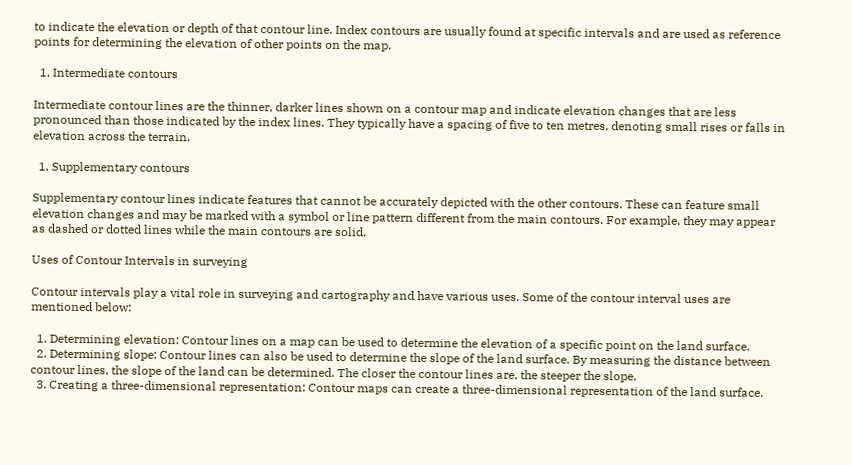to indicate the elevation or depth of that contour line. Index contours are usually found at specific intervals and are used as reference points for determining the elevation of other points on the map.

  1. Intermediate contours

Intermediate contour lines are the thinner, darker lines shown on a contour map and indicate elevation changes that are less pronounced than those indicated by the index lines. They typically have a spacing of five to ten metres, denoting small rises or falls in elevation across the terrain.

  1. Supplementary contours

Supplementary contour lines indicate features that cannot be accurately depicted with the other contours. These can feature small elevation changes and may be marked with a symbol or line pattern different from the main contours. For example, they may appear as dashed or dotted lines while the main contours are solid.

Uses of Contour Intervals in surveying

Contour intervals play a vital role in surveying and cartography and have various uses. Some of the contour interval uses are mentioned below:

  1. Determining elevation: Contour lines on a map can be used to determine the elevation of a specific point on the land surface.
  2. Determining slope: Contour lines can also be used to determine the slope of the land surface. By measuring the distance between contour lines, the slope of the land can be determined. The closer the contour lines are, the steeper the slope.
  3. Creating a three-dimensional representation: Contour maps can create a three-dimensional representation of the land surface.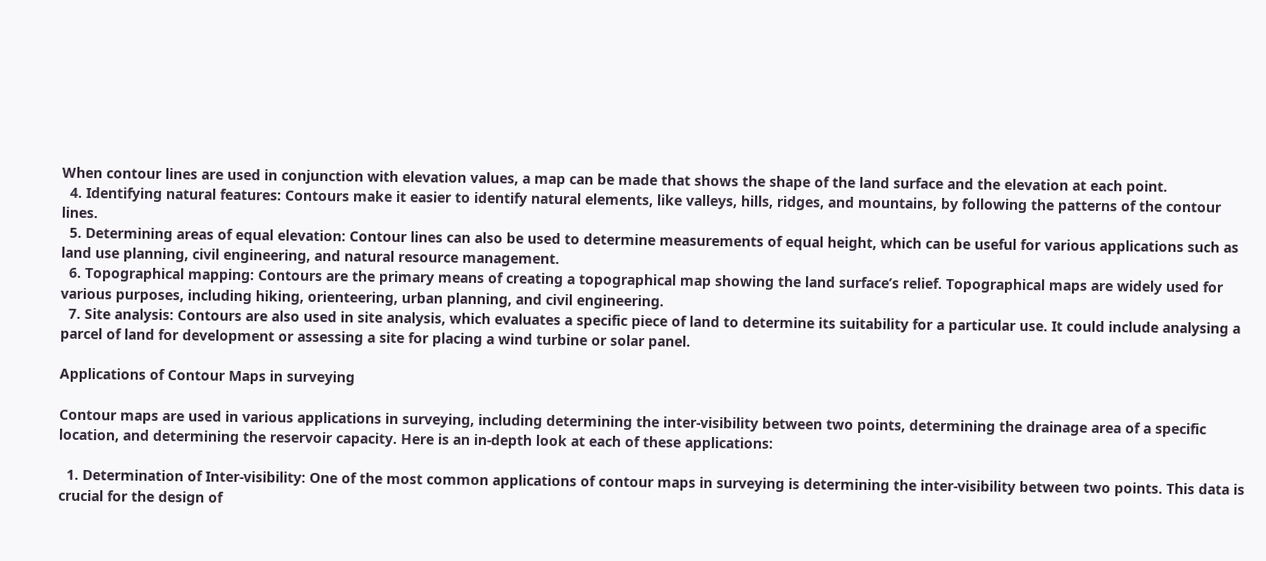When contour lines are used in conjunction with elevation values, a map can be made that shows the shape of the land surface and the elevation at each point.
  4. Identifying natural features: Contours make it easier to identify natural elements, like valleys, hills, ridges, and mountains, by following the patterns of the contour lines.
  5. Determining areas of equal elevation: Contour lines can also be used to determine measurements of equal height, which can be useful for various applications such as land use planning, civil engineering, and natural resource management.
  6. Topographical mapping: Contours are the primary means of creating a topographical map showing the land surface’s relief. Topographical maps are widely used for various purposes, including hiking, orienteering, urban planning, and civil engineering.
  7. Site analysis: Contours are also used in site analysis, which evaluates a specific piece of land to determine its suitability for a particular use. It could include analysing a parcel of land for development or assessing a site for placing a wind turbine or solar panel.

Applications of Contour Maps in surveying

Contour maps are used in various applications in surveying, including determining the inter-visibility between two points, determining the drainage area of a specific location, and determining the reservoir capacity. Here is an in-depth look at each of these applications:

  1. Determination of Inter-visibility: One of the most common applications of contour maps in surveying is determining the inter-visibility between two points. This data is crucial for the design of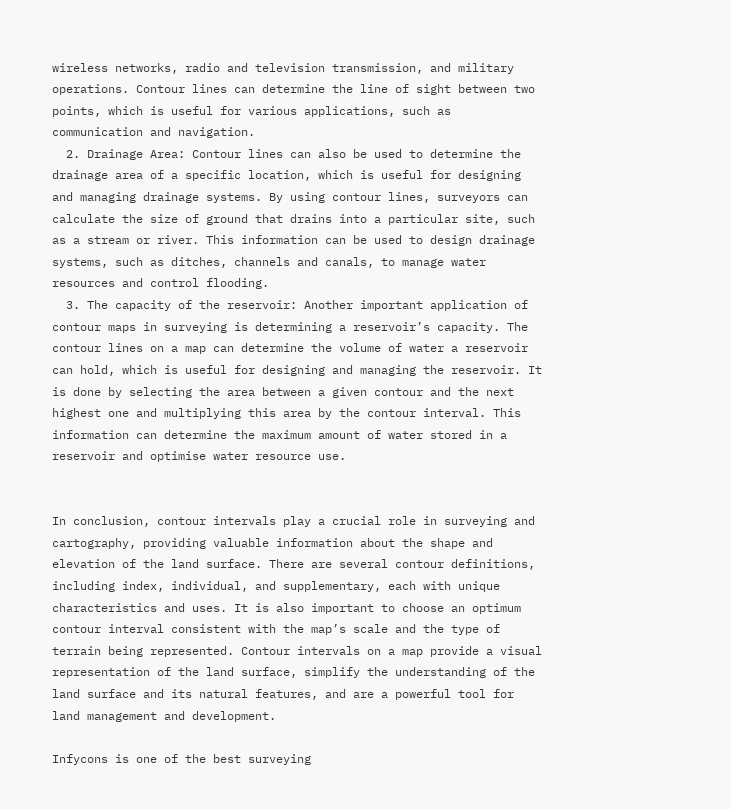wireless networks, radio and television transmission, and military operations. Contour lines can determine the line of sight between two points, which is useful for various applications, such as communication and navigation.
  2. Drainage Area: Contour lines can also be used to determine the drainage area of a specific location, which is useful for designing and managing drainage systems. By using contour lines, surveyors can calculate the size of ground that drains into a particular site, such as a stream or river. This information can be used to design drainage systems, such as ditches, channels and canals, to manage water resources and control flooding.
  3. The capacity of the reservoir: Another important application of contour maps in surveying is determining a reservoir’s capacity. The contour lines on a map can determine the volume of water a reservoir can hold, which is useful for designing and managing the reservoir. It is done by selecting the area between a given contour and the next highest one and multiplying this area by the contour interval. This information can determine the maximum amount of water stored in a reservoir and optimise water resource use.


In conclusion, contour intervals play a crucial role in surveying and cartography, providing valuable information about the shape and elevation of the land surface. There are several contour definitions, including index, individual, and supplementary, each with unique characteristics and uses. It is also important to choose an optimum contour interval consistent with the map’s scale and the type of terrain being represented. Contour intervals on a map provide a visual representation of the land surface, simplify the understanding of the land surface and its natural features, and are a powerful tool for land management and development.

Infycons is one of the best surveying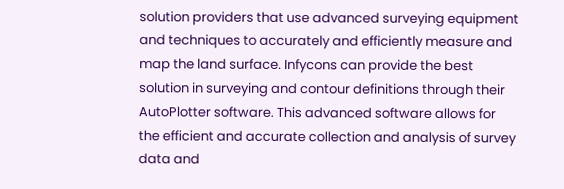solution providers that use advanced surveying equipment and techniques to accurately and efficiently measure and map the land surface. Infycons can provide the best solution in surveying and contour definitions through their AutoPlotter software. This advanced software allows for the efficient and accurate collection and analysis of survey data and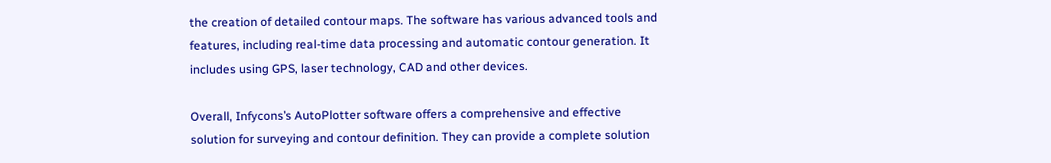the creation of detailed contour maps. The software has various advanced tools and features, including real-time data processing and automatic contour generation. It includes using GPS, laser technology, CAD and other devices.

Overall, Infycons’s AutoPlotter software offers a comprehensive and effective solution for surveying and contour definition. They can provide a complete solution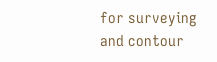for surveying and contour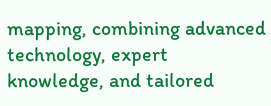mapping, combining advanced technology, expert knowledge, and tailored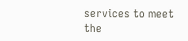services to meet the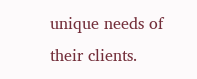unique needs of their clients.